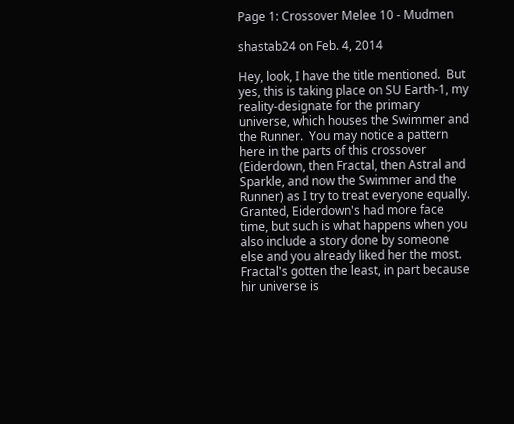Page 1: Crossover Melee 10 - Mudmen

shastab24 on Feb. 4, 2014

Hey, look, I have the title mentioned.  But yes, this is taking place on SU Earth-1, my reality-designate for the primary universe, which houses the Swimmer and the Runner.  You may notice a pattern here in the parts of this crossover (Eiderdown, then Fractal, then Astral and Sparkle, and now the Swimmer and the Runner) as I try to treat everyone equally.  Granted, Eiderdown's had more face time, but such is what happens when you also include a story done by someone else and you already liked her the most.  Fractal's gotten the least, in part because hir universe is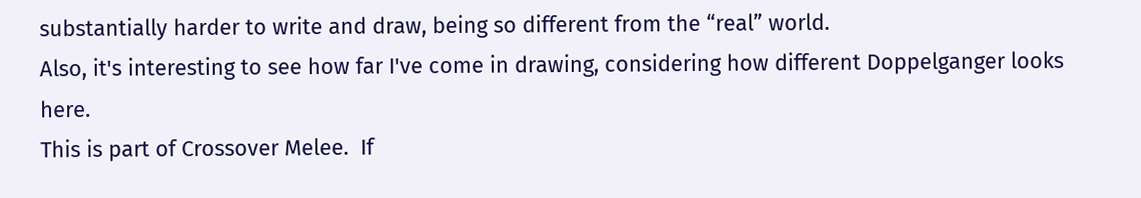substantially harder to write and draw, being so different from the “real” world.
Also, it's interesting to see how far I've come in drawing, considering how different Doppelganger looks here.
This is part of Crossover Melee.  If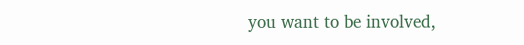you want to be involved,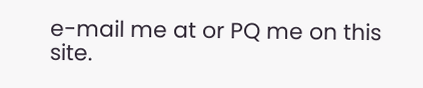e-mail me at or PQ me on this site.